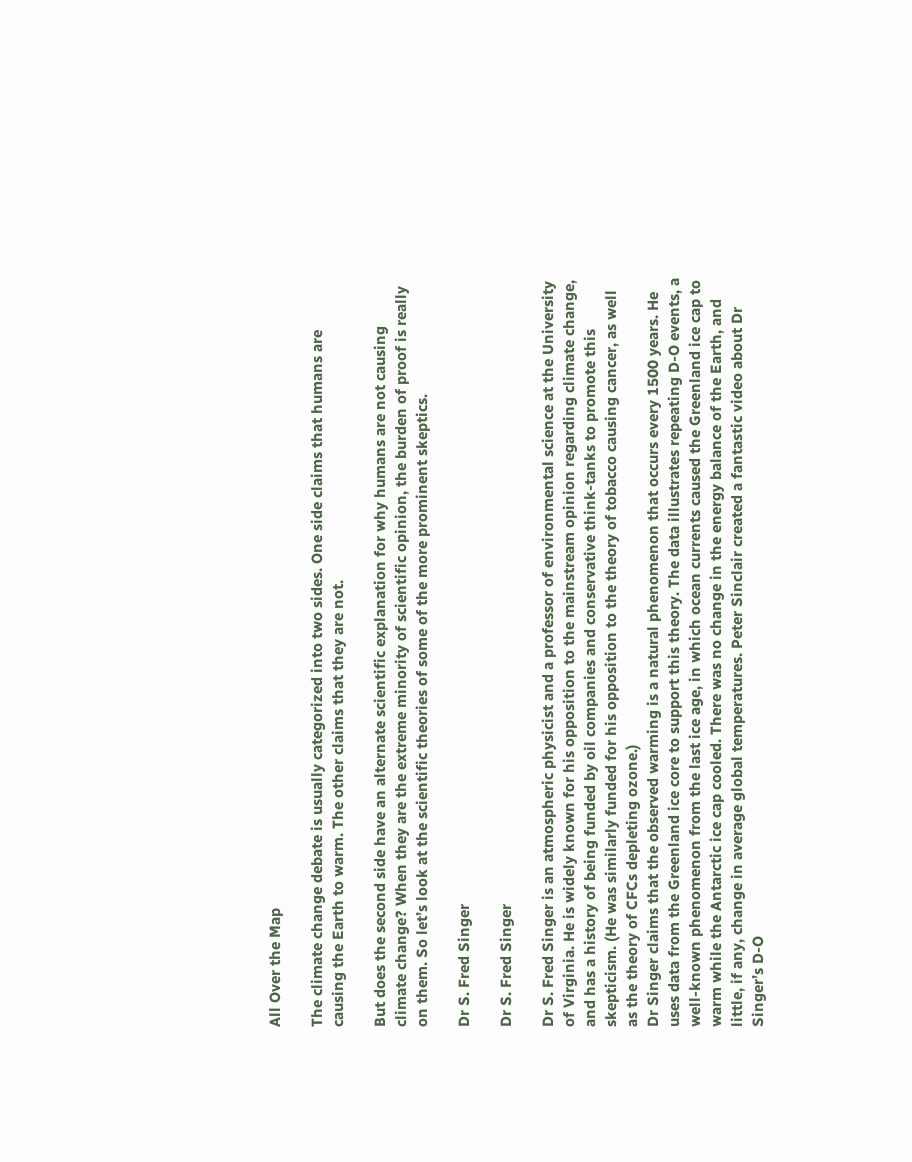All Over the Map

The climate change debate is usually categorized into two sides. One side claims that humans are causing the Earth to warm. The other claims that they are not.

But does the second side have an alternate scientific explanation for why humans are not causing climate change? When they are the extreme minority of scientific opinion, the burden of proof is really on them. So let’s look at the scientific theories of some of the more prominent skeptics.

Dr S. Fred Singer

Dr S. Fred Singer

Dr S. Fred Singer is an atmospheric physicist and a professor of environmental science at the University of Virginia. He is widely known for his opposition to the mainstream opinion regarding climate change, and has a history of being funded by oil companies and conservative think-tanks to promote this skepticism. (He was similarly funded for his opposition to the theory of tobacco causing cancer, as well as the theory of CFCs depleting ozone.)
Dr Singer claims that the observed warming is a natural phenomenon that occurs every 1500 years. He uses data from the Greenland ice core to support this theory. The data illustrates repeating D-O events, a well-known phenomenon from the last ice age, in which ocean currents caused the Greenland ice cap to warm while the Antarctic ice cap cooled. There was no change in the energy balance of the Earth, and little, if any, change in average global temperatures. Peter Sinclair created a fantastic video about Dr Singer’s D-O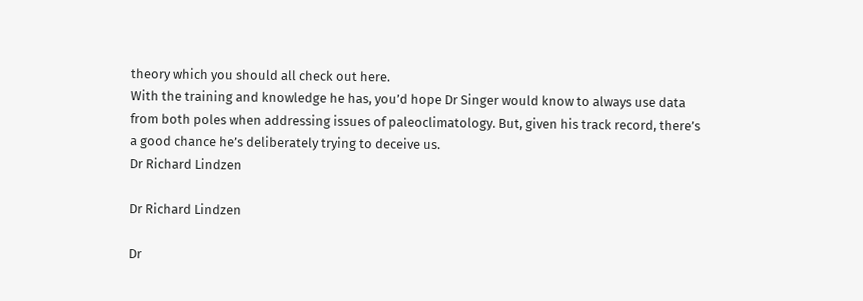theory which you should all check out here.
With the training and knowledge he has, you’d hope Dr Singer would know to always use data from both poles when addressing issues of paleoclimatology. But, given his track record, there’s a good chance he’s deliberately trying to deceive us.
Dr Richard Lindzen

Dr Richard Lindzen

Dr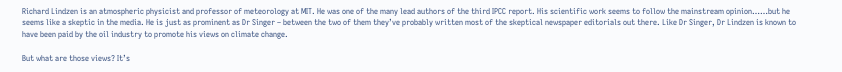Richard Lindzen is an atmospheric physicist and professor of meteorology at MIT. He was one of the many lead authors of the third IPCC report. His scientific work seems to follow the mainstream opinion……but he seems like a skeptic in the media. He is just as prominent as Dr Singer – between the two of them they’ve probably written most of the skeptical newspaper editorials out there. Like Dr Singer, Dr Lindzen is known to have been paid by the oil industry to promote his views on climate change.

But what are those views? It’s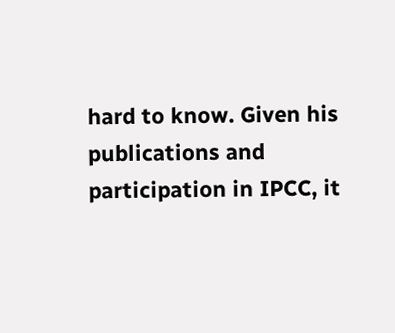hard to know. Given his publications and participation in IPCC, it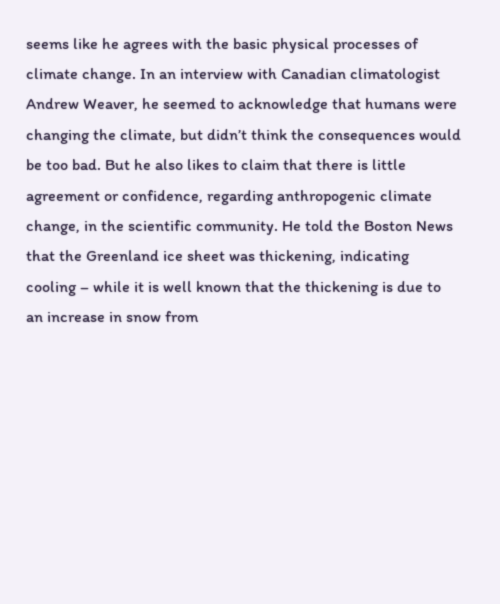seems like he agrees with the basic physical processes of climate change. In an interview with Canadian climatologist Andrew Weaver, he seemed to acknowledge that humans were changing the climate, but didn’t think the consequences would be too bad. But he also likes to claim that there is little agreement or confidence, regarding anthropogenic climate change, in the scientific community. He told the Boston News that the Greenland ice sheet was thickening, indicating cooling – while it is well known that the thickening is due to an increase in snow from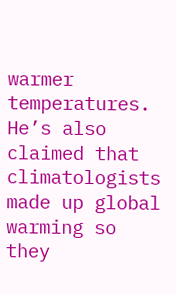warmer temperatures. He’s also claimed that climatologists made up global warming so they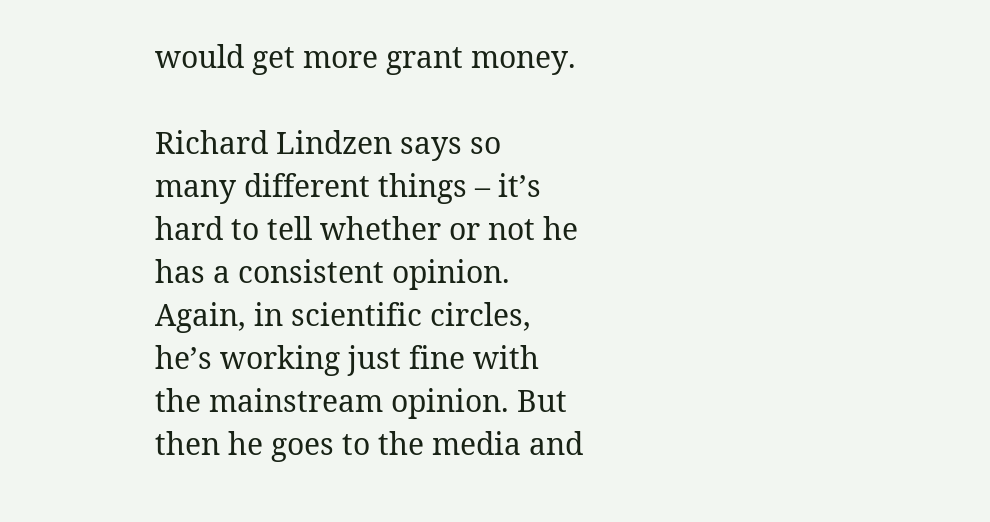would get more grant money.

Richard Lindzen says so many different things – it’s hard to tell whether or not he has a consistent opinion. Again, in scientific circles, he’s working just fine with the mainstream opinion. But then he goes to the media and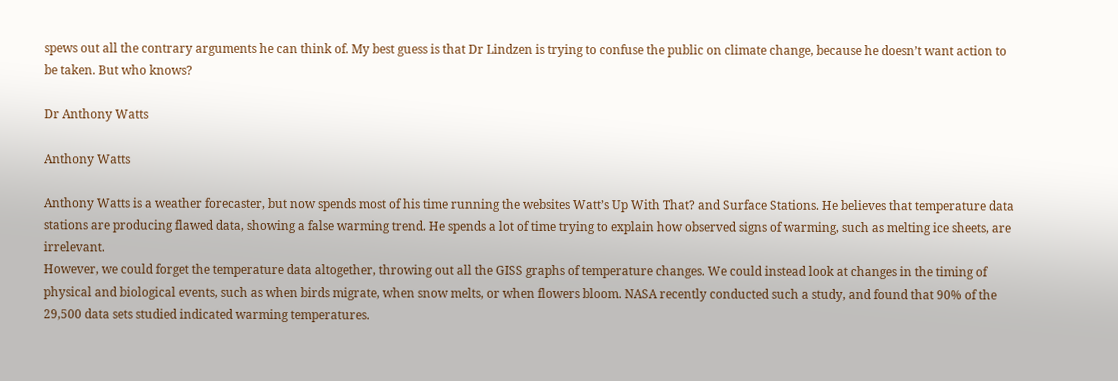spews out all the contrary arguments he can think of. My best guess is that Dr Lindzen is trying to confuse the public on climate change, because he doesn’t want action to be taken. But who knows?

Dr Anthony Watts

Anthony Watts

Anthony Watts is a weather forecaster, but now spends most of his time running the websites Watt’s Up With That? and Surface Stations. He believes that temperature data stations are producing flawed data, showing a false warming trend. He spends a lot of time trying to explain how observed signs of warming, such as melting ice sheets, are irrelevant.
However, we could forget the temperature data altogether, throwing out all the GISS graphs of temperature changes. We could instead look at changes in the timing of physical and biological events, such as when birds migrate, when snow melts, or when flowers bloom. NASA recently conducted such a study, and found that 90% of the 29,500 data sets studied indicated warming temperatures.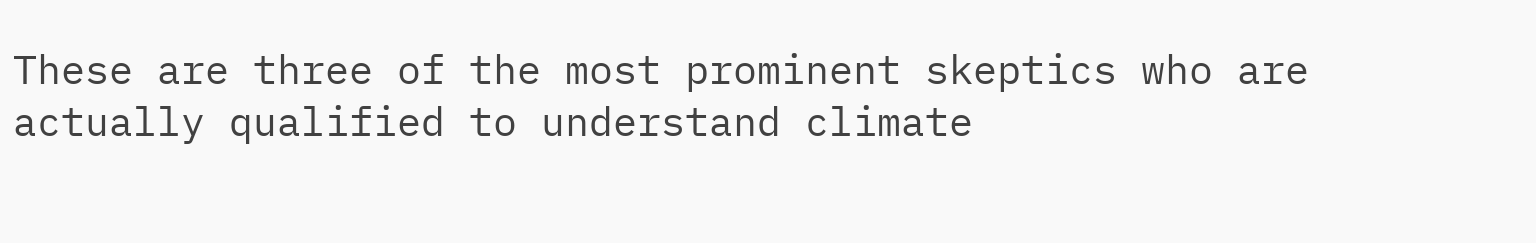These are three of the most prominent skeptics who are actually qualified to understand climate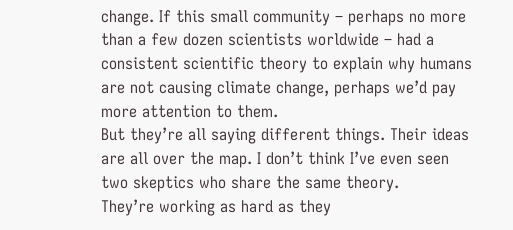change. If this small community – perhaps no more than a few dozen scientists worldwide – had a consistent scientific theory to explain why humans are not causing climate change, perhaps we’d pay more attention to them.
But they’re all saying different things. Their ideas are all over the map. I don’t think I’ve even seen two skeptics who share the same theory.
They’re working as hard as they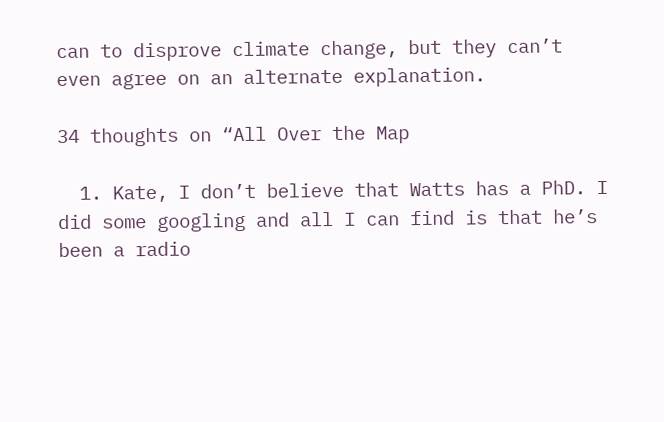can to disprove climate change, but they can’t even agree on an alternate explanation.

34 thoughts on “All Over the Map

  1. Kate, I don’t believe that Watts has a PhD. I did some googling and all I can find is that he’s been a radio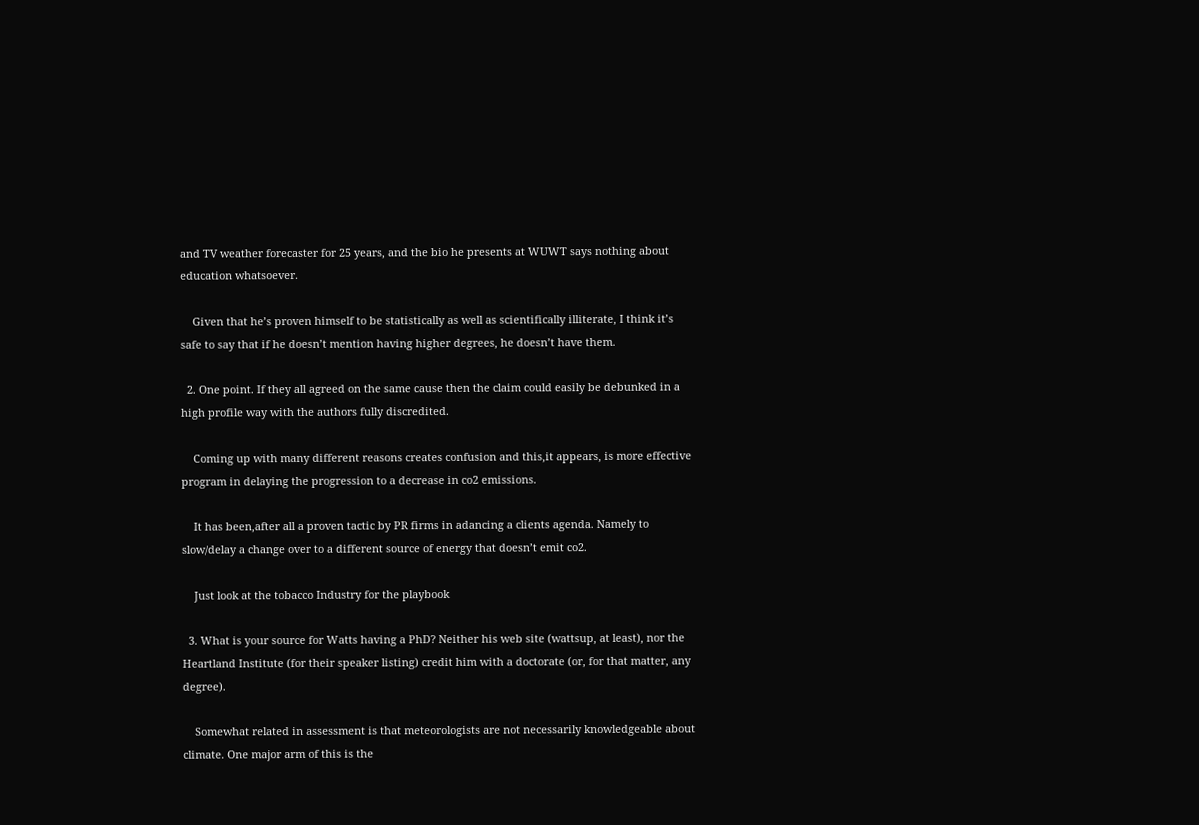and TV weather forecaster for 25 years, and the bio he presents at WUWT says nothing about education whatsoever.

    Given that he’s proven himself to be statistically as well as scientifically illiterate, I think it’s safe to say that if he doesn’t mention having higher degrees, he doesn’t have them.

  2. One point. If they all agreed on the same cause then the claim could easily be debunked in a high profile way with the authors fully discredited.

    Coming up with many different reasons creates confusion and this,it appears, is more effective program in delaying the progression to a decrease in co2 emissions.

    It has been,after all a proven tactic by PR firms in adancing a clients agenda. Namely to slow/delay a change over to a different source of energy that doesn’t emit co2.

    Just look at the tobacco Industry for the playbook

  3. What is your source for Watts having a PhD? Neither his web site (wattsup, at least), nor the Heartland Institute (for their speaker listing) credit him with a doctorate (or, for that matter, any degree).

    Somewhat related in assessment is that meteorologists are not necessarily knowledgeable about climate. One major arm of this is the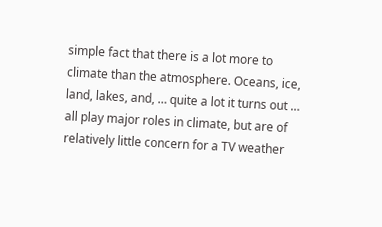simple fact that there is a lot more to climate than the atmosphere. Oceans, ice, land, lakes, and, … quite a lot it turns out … all play major roles in climate, but are of relatively little concern for a TV weather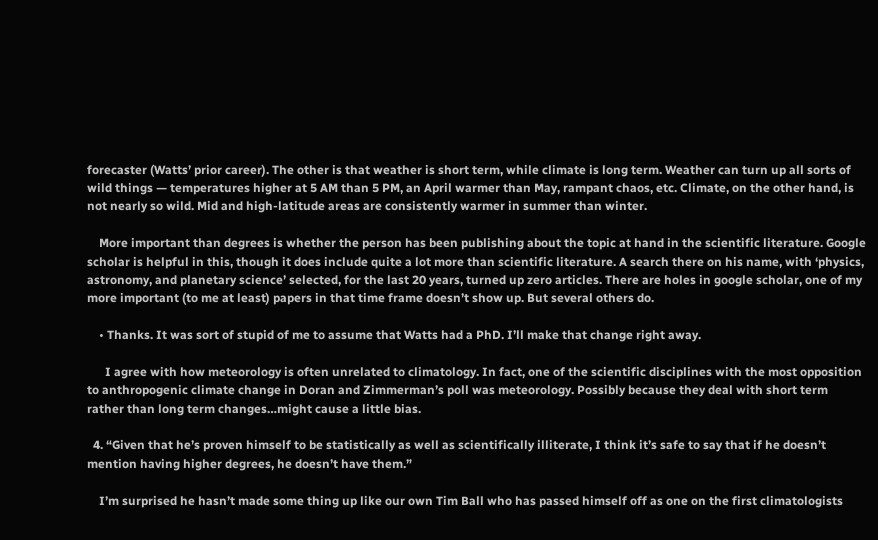forecaster (Watts’ prior career). The other is that weather is short term, while climate is long term. Weather can turn up all sorts of wild things — temperatures higher at 5 AM than 5 PM, an April warmer than May, rampant chaos, etc. Climate, on the other hand, is not nearly so wild. Mid and high-latitude areas are consistently warmer in summer than winter.

    More important than degrees is whether the person has been publishing about the topic at hand in the scientific literature. Google scholar is helpful in this, though it does include quite a lot more than scientific literature. A search there on his name, with ‘physics, astronomy, and planetary science’ selected, for the last 20 years, turned up zero articles. There are holes in google scholar, one of my more important (to me at least) papers in that time frame doesn’t show up. But several others do.

    • Thanks. It was sort of stupid of me to assume that Watts had a PhD. I’ll make that change right away.

      I agree with how meteorology is often unrelated to climatology. In fact, one of the scientific disciplines with the most opposition to anthropogenic climate change in Doran and Zimmerman’s poll was meteorology. Possibly because they deal with short term rather than long term changes…might cause a little bias.

  4. “Given that he’s proven himself to be statistically as well as scientifically illiterate, I think it’s safe to say that if he doesn’t mention having higher degrees, he doesn’t have them.”

    I’m surprised he hasn’t made some thing up like our own Tim Ball who has passed himself off as one on the first climatologists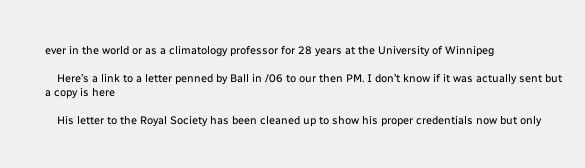ever in the world or as a climatology professor for 28 years at the University of Winnipeg

    Here’s a link to a letter penned by Ball in /06 to our then PM. I don’t know if it was actually sent but a copy is here

    His letter to the Royal Society has been cleaned up to show his proper credentials now but only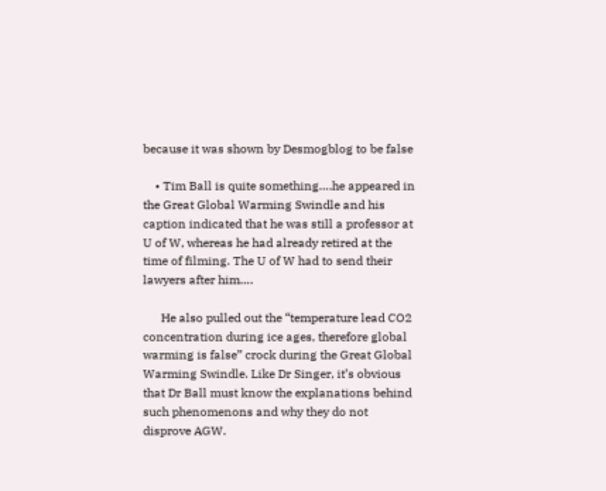because it was shown by Desmogblog to be false

    • Tim Ball is quite something….he appeared in the Great Global Warming Swindle and his caption indicated that he was still a professor at U of W, whereas he had already retired at the time of filming. The U of W had to send their lawyers after him….

      He also pulled out the “temperature lead CO2 concentration during ice ages, therefore global warming is false” crock during the Great Global Warming Swindle. Like Dr Singer, it’s obvious that Dr Ball must know the explanations behind such phenomenons and why they do not disprove AGW.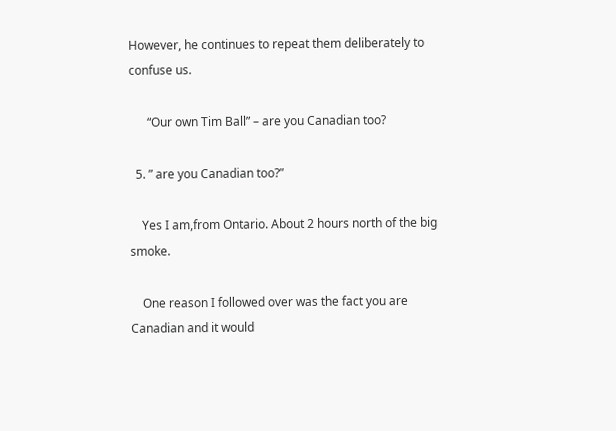However, he continues to repeat them deliberately to confuse us.

      “Our own Tim Ball” – are you Canadian too?

  5. ” are you Canadian too?”

    Yes I am,from Ontario. About 2 hours north of the big smoke.

    One reason I followed over was the fact you are Canadian and it would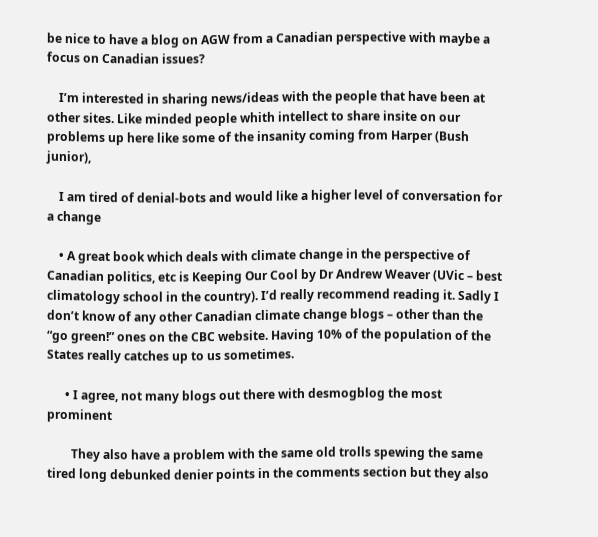be nice to have a blog on AGW from a Canadian perspective with maybe a focus on Canadian issues?

    I’m interested in sharing news/ideas with the people that have been at other sites. Like minded people whith intellect to share insite on our problems up here like some of the insanity coming from Harper (Bush junior),

    I am tired of denial-bots and would like a higher level of conversation for a change

    • A great book which deals with climate change in the perspective of Canadian politics, etc is Keeping Our Cool by Dr Andrew Weaver (UVic – best climatology school in the country). I’d really recommend reading it. Sadly I don’t know of any other Canadian climate change blogs – other than the “go green!” ones on the CBC website. Having 10% of the population of the States really catches up to us sometimes.

      • I agree, not many blogs out there with desmogblog the most prominent

        They also have a problem with the same old trolls spewing the same tired long debunked denier points in the comments section but they also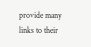provide many links to their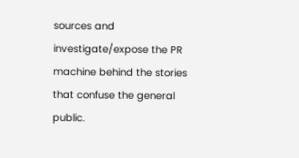sources and investigate/expose the PR machine behind the stories that confuse the general public.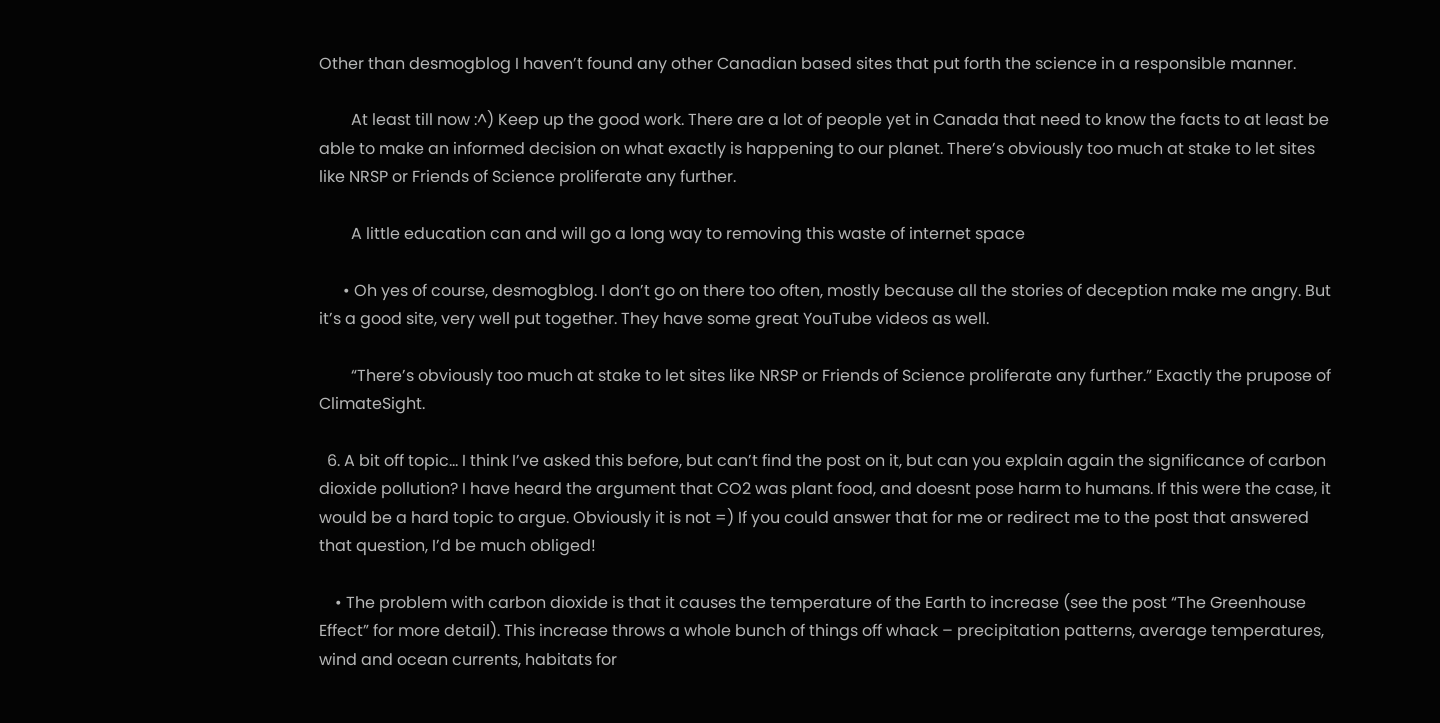Other than desmogblog I haven’t found any other Canadian based sites that put forth the science in a responsible manner.

        At least till now :^) Keep up the good work. There are a lot of people yet in Canada that need to know the facts to at least be able to make an informed decision on what exactly is happening to our planet. There’s obviously too much at stake to let sites like NRSP or Friends of Science proliferate any further.

        A little education can and will go a long way to removing this waste of internet space

      • Oh yes of course, desmogblog. I don’t go on there too often, mostly because all the stories of deception make me angry. But it’s a good site, very well put together. They have some great YouTube videos as well.

        “There’s obviously too much at stake to let sites like NRSP or Friends of Science proliferate any further.” Exactly the prupose of ClimateSight.

  6. A bit off topic… I think I’ve asked this before, but can’t find the post on it, but can you explain again the significance of carbon dioxide pollution? I have heard the argument that CO2 was plant food, and doesnt pose harm to humans. If this were the case, it would be a hard topic to argue. Obviously it is not =) If you could answer that for me or redirect me to the post that answered that question, I’d be much obliged!

    • The problem with carbon dioxide is that it causes the temperature of the Earth to increase (see the post “The Greenhouse Effect” for more detail). This increase throws a whole bunch of things off whack – precipitation patterns, average temperatures, wind and ocean currents, habitats for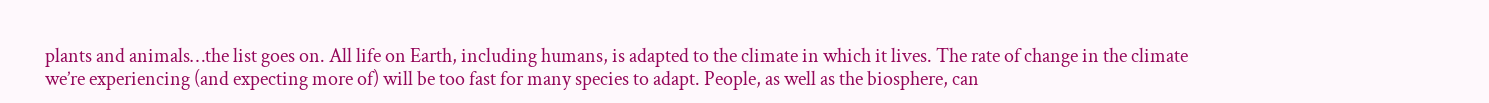plants and animals…the list goes on. All life on Earth, including humans, is adapted to the climate in which it lives. The rate of change in the climate we’re experiencing (and expecting more of) will be too fast for many species to adapt. People, as well as the biosphere, can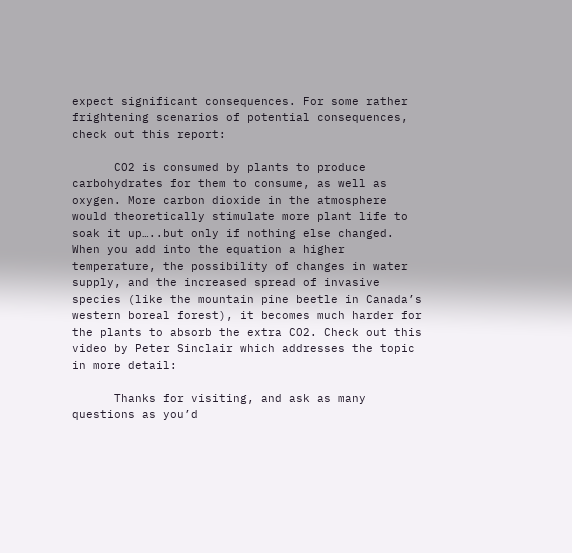expect significant consequences. For some rather frightening scenarios of potential consequences, check out this report:

      CO2 is consumed by plants to produce carbohydrates for them to consume, as well as oxygen. More carbon dioxide in the atmosphere would theoretically stimulate more plant life to soak it up…..but only if nothing else changed. When you add into the equation a higher temperature, the possibility of changes in water supply, and the increased spread of invasive species (like the mountain pine beetle in Canada’s western boreal forest), it becomes much harder for the plants to absorb the extra CO2. Check out this video by Peter Sinclair which addresses the topic in more detail:

      Thanks for visiting, and ask as many questions as you’d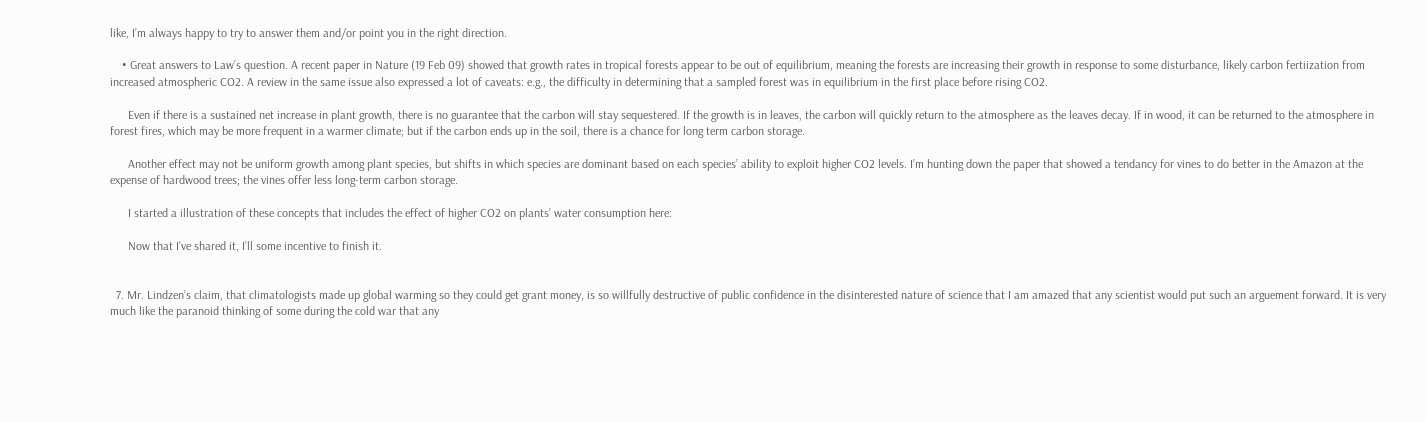like, I’m always happy to try to answer them and/or point you in the right direction.

    • Great answers to Law’s question. A recent paper in Nature (19 Feb 09) showed that growth rates in tropical forests appear to be out of equilibrium, meaning the forests are increasing their growth in response to some disturbance, likely carbon fertiization from increased atmospheric CO2. A review in the same issue also expressed a lot of caveats: e.g., the difficulty in determining that a sampled forest was in equilibrium in the first place before rising CO2.

      Even if there is a sustained net increase in plant growth, there is no guarantee that the carbon will stay sequestered. If the growth is in leaves, the carbon will quickly return to the atmosphere as the leaves decay. If in wood, it can be returned to the atmosphere in forest fires, which may be more frequent in a warmer climate; but if the carbon ends up in the soil, there is a chance for long term carbon storage.

      Another effect may not be uniform growth among plant species, but shifts in which species are dominant based on each species’ ability to exploit higher CO2 levels. I’m hunting down the paper that showed a tendancy for vines to do better in the Amazon at the expense of hardwood trees; the vines offer less long-term carbon storage.

      I started a illustration of these concepts that includes the effect of higher CO2 on plants’ water consumption here:

      Now that I’ve shared it, I’ll some incentive to finish it.


  7. Mr. Lindzen’s claim, that climatologists made up global warming so they could get grant money, is so willfully destructive of public confidence in the disinterested nature of science that I am amazed that any scientist would put such an arguement forward. It is very much like the paranoid thinking of some during the cold war that any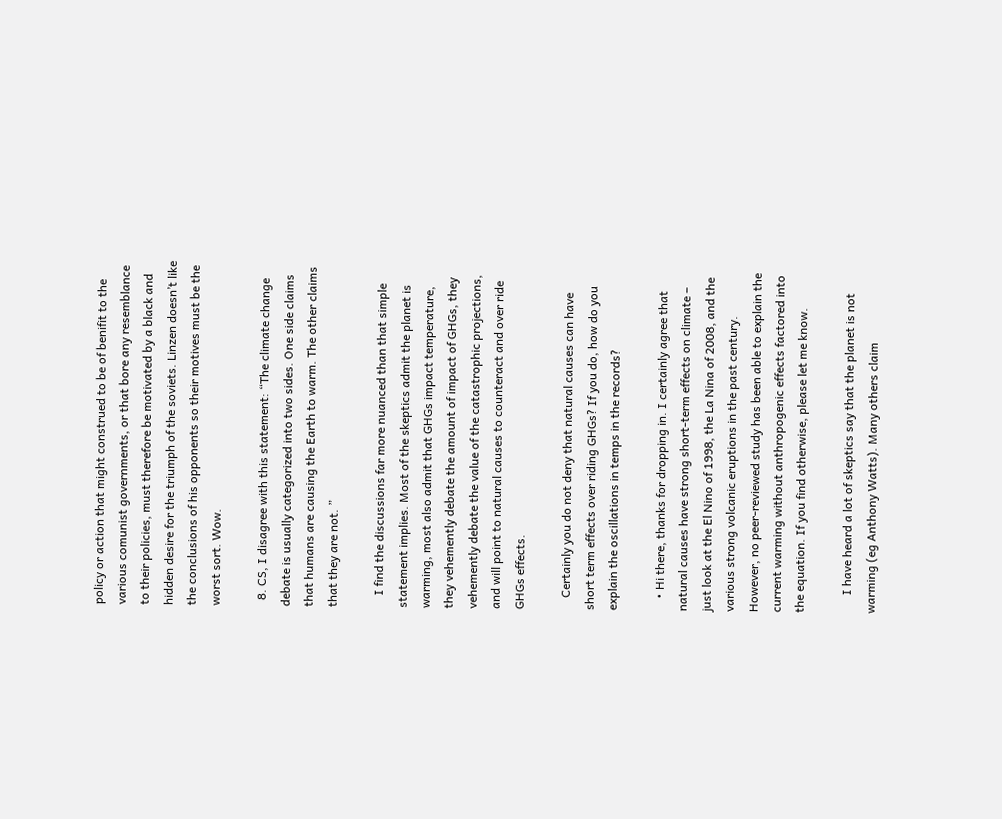policy or action that might construed to be of benifit to the various comunist governments, or that bore any resemblance to their policies, must therefore be motivated by a black and hidden desire for the triumph of the soviets. Linzen doesn’t like the conclusions of his opponents so their motives must be the worst sort. Wow.

  8. CS, I disagree with this statement: “The climate change debate is usually categorized into two sides. One side claims that humans are causing the Earth to warm. The other claims that they are not. ”

    I find the discussions far more nuanced than that simple statement implies. Most of the skeptics admit the planet is warming, most also admit that GHGs impact temperature, they vehemently debate the amount of impact of GHGs, they vehemently debate the value of the catastrophic projections, and will point to natural causes to counteract and over ride GHGs effects.

    Certainly you do not deny that natural causes can have short term effects over riding GHGs? If you do, how do you explain the oscillations in temps in the records?

    • Hi there, thanks for dropping in. I certainly agree that natural causes have strong short-term effects on climate – just look at the El Nino of 1998, the La Nina of 2008, and the various strong volcanic eruptions in the past century. However, no peer-reviewed study has been able to explain the current warming without anthropogenic effects factored into the equation. If you find otherwise, please let me know.

      I have heard a lot of skeptics say that the planet is not warming (eg Anthony Watts). Many others claim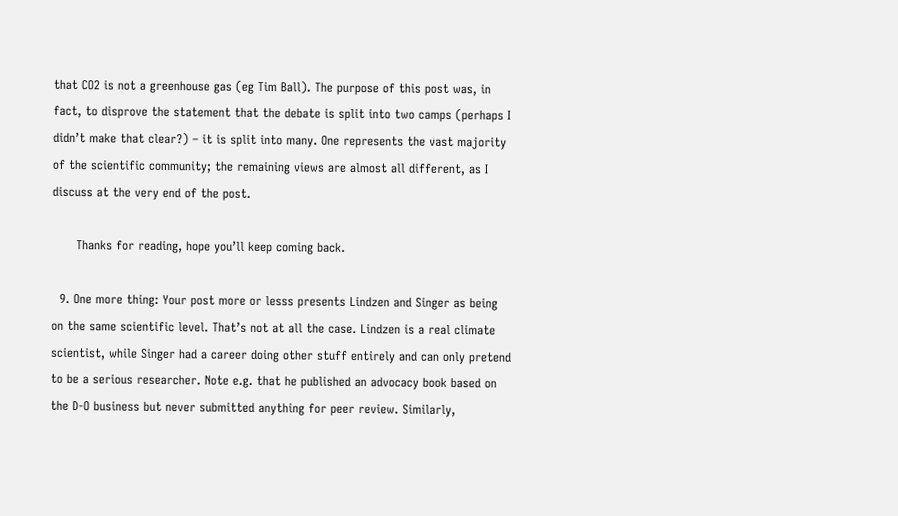that CO2 is not a greenhouse gas (eg Tim Ball). The purpose of this post was, in fact, to disprove the statement that the debate is split into two camps (perhaps I didn’t make that clear?) – it is split into many. One represents the vast majority of the scientific community; the remaining views are almost all different, as I discuss at the very end of the post.

      Thanks for reading, hope you’ll keep coming back.

  9. One more thing: Your post more or lesss presents Lindzen and Singer as being on the same scientific level. That’s not at all the case. Lindzen is a real climate scientist, while Singer had a career doing other stuff entirely and can only pretend to be a serious researcher. Note e.g. that he published an advocacy book based on the D-O business but never submitted anything for peer review. Similarly,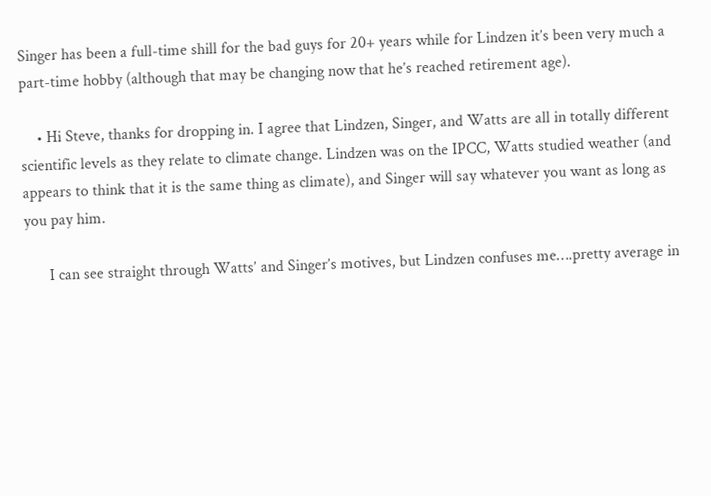Singer has been a full-time shill for the bad guys for 20+ years while for Lindzen it’s been very much a part-time hobby (although that may be changing now that he’s reached retirement age).

    • Hi Steve, thanks for dropping in. I agree that Lindzen, Singer, and Watts are all in totally different scientific levels as they relate to climate change. Lindzen was on the IPCC, Watts studied weather (and appears to think that it is the same thing as climate), and Singer will say whatever you want as long as you pay him.

      I can see straight through Watts’ and Singer’s motives, but Lindzen confuses me….pretty average in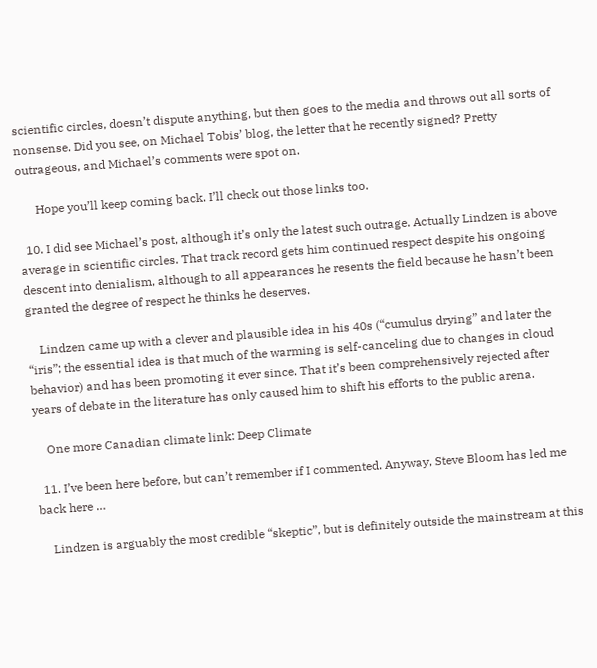scientific circles, doesn’t dispute anything, but then goes to the media and throws out all sorts of nonsense. Did you see, on Michael Tobis’ blog, the letter that he recently signed? Pretty outrageous, and Michael’s comments were spot on.

      Hope you’ll keep coming back. I’ll check out those links too.

  10. I did see Michael’s post, although it’s only the latest such outrage. Actually Lindzen is above average in scientific circles. That track record gets him continued respect despite his ongoing descent into denialism, although to all appearances he resents the field because he hasn’t been granted the degree of respect he thinks he deserves.

    Lindzen came up with a clever and plausible idea in his 40s (“cumulus drying” and later the “iris”; the essential idea is that much of the warming is self-canceling due to changes in cloud behavior) and has been promoting it ever since. That it’s been comprehensively rejected after years of debate in the literature has only caused him to shift his efforts to the public arena.

    One more Canadian climate link: Deep Climate

  11. I’ve been here before, but can’t remember if I commented. Anyway, Steve Bloom has led me back here …

    Lindzen is arguably the most credible “skeptic”, but is definitely outside the mainstream at this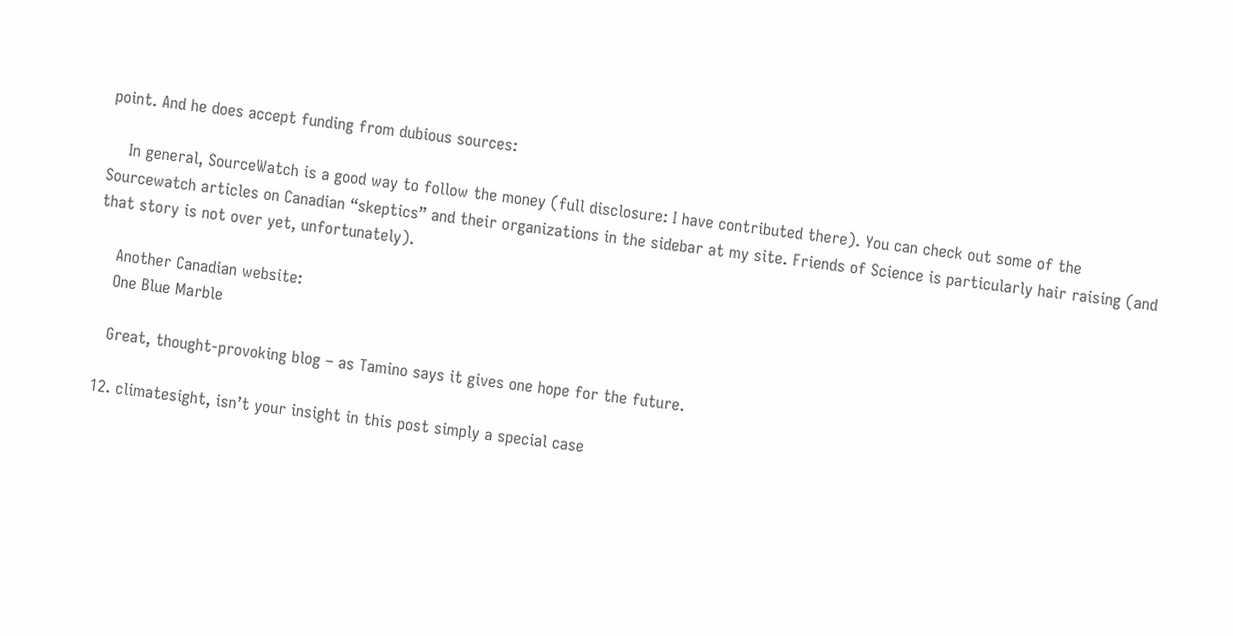point. And he does accept funding from dubious sources:

    In general, SourceWatch is a good way to follow the money (full disclosure: I have contributed there). You can check out some of the Sourcewatch articles on Canadian “skeptics” and their organizations in the sidebar at my site. Friends of Science is particularly hair raising (and that story is not over yet, unfortunately).

    Another Canadian website:
    One Blue Marble

    Great, thought-provoking blog – as Tamino says it gives one hope for the future.

  12. climatesight, isn’t your insight in this post simply a special case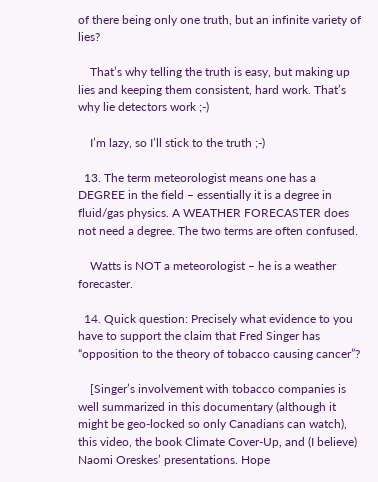of there being only one truth, but an infinite variety of lies?

    That’s why telling the truth is easy, but making up lies and keeping them consistent, hard work. That’s why lie detectors work ;-)

    I’m lazy, so I’ll stick to the truth ;-)

  13. The term meteorologist means one has a DEGREE in the field – essentially it is a degree in fluid/gas physics. A WEATHER FORECASTER does not need a degree. The two terms are often confused.

    Watts is NOT a meteorologist – he is a weather forecaster.

  14. Quick question: Precisely what evidence to you have to support the claim that Fred Singer has “opposition to the theory of tobacco causing cancer”?

    [Singer’s involvement with tobacco companies is well summarized in this documentary (although it might be geo-locked so only Canadians can watch), this video, the book Climate Cover-Up, and (I believe) Naomi Oreskes’ presentations. Hope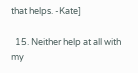that helps. -Kate]

  15. Neither help at all with my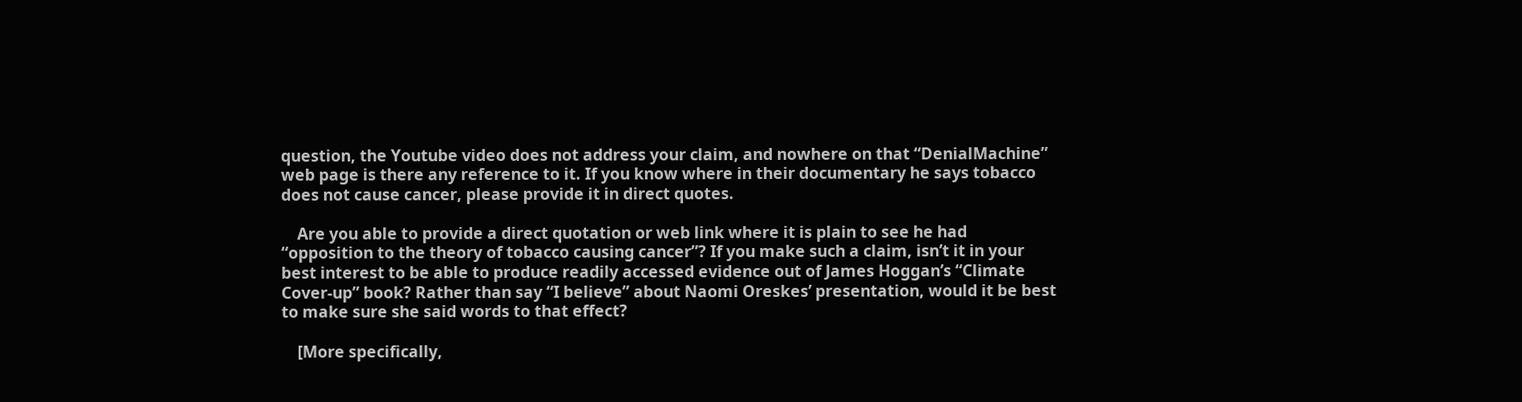question, the Youtube video does not address your claim, and nowhere on that “DenialMachine” web page is there any reference to it. If you know where in their documentary he says tobacco does not cause cancer, please provide it in direct quotes.

    Are you able to provide a direct quotation or web link where it is plain to see he had “opposition to the theory of tobacco causing cancer”? If you make such a claim, isn’t it in your best interest to be able to produce readily accessed evidence out of James Hoggan’s “Climate Cover-up” book? Rather than say “I believe” about Naomi Oreskes’ presentation, would it be best to make sure she said words to that effect?

    [More specifically,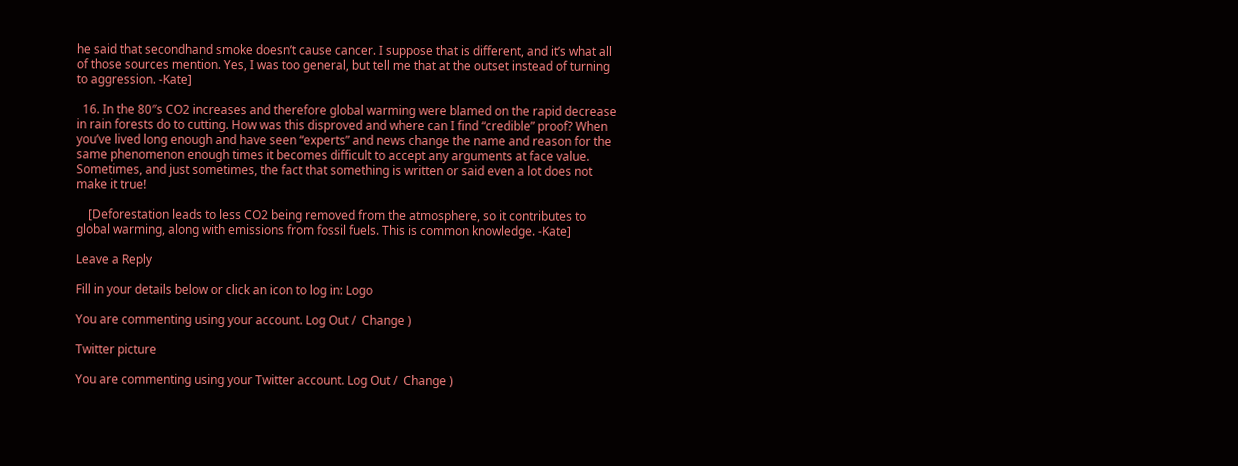he said that secondhand smoke doesn’t cause cancer. I suppose that is different, and it’s what all of those sources mention. Yes, I was too general, but tell me that at the outset instead of turning to aggression. -Kate]

  16. In the 80″s CO2 increases and therefore global warming were blamed on the rapid decrease in rain forests do to cutting. How was this disproved and where can I find “credible” proof? When you’ve lived long enough and have seen “experts” and news change the name and reason for the same phenomenon enough times it becomes difficult to accept any arguments at face value. Sometimes, and just sometimes, the fact that something is written or said even a lot does not make it true!

    [Deforestation leads to less CO2 being removed from the atmosphere, so it contributes to global warming, along with emissions from fossil fuels. This is common knowledge. -Kate]

Leave a Reply

Fill in your details below or click an icon to log in: Logo

You are commenting using your account. Log Out /  Change )

Twitter picture

You are commenting using your Twitter account. Log Out /  Change )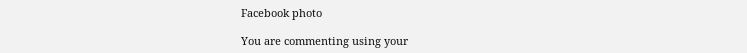Facebook photo

You are commenting using your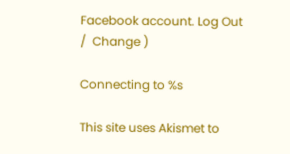Facebook account. Log Out /  Change )

Connecting to %s

This site uses Akismet to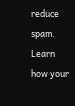reduce spam. Learn how your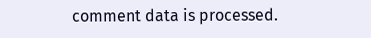comment data is processed.